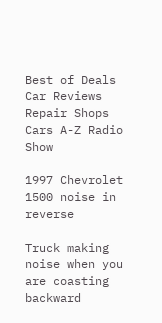Best of Deals Car Reviews Repair Shops Cars A-Z Radio Show

1997 Chevrolet 1500 noise in reverse

Truck making noise when you are coasting backward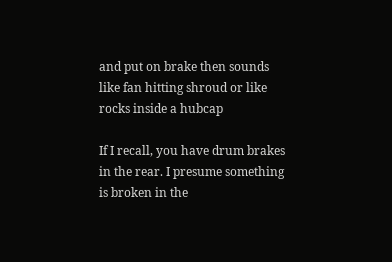and put on brake then sounds like fan hitting shroud or like rocks inside a hubcap

If I recall, you have drum brakes in the rear. I presume something is broken in the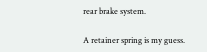rear brake system.

A retainer spring is my guess.